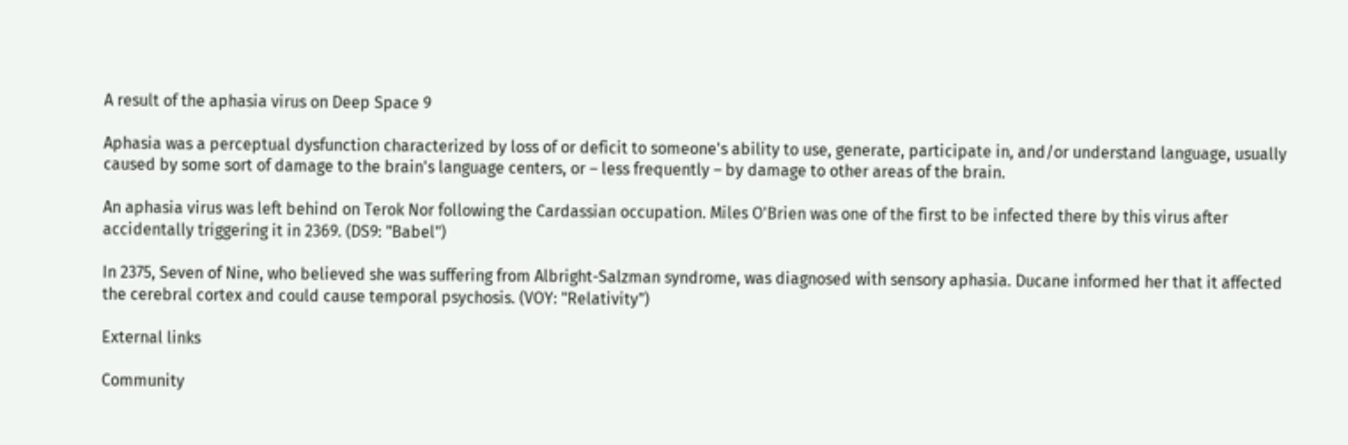A result of the aphasia virus on Deep Space 9

Aphasia was a perceptual dysfunction characterized by loss of or deficit to someone's ability to use, generate, participate in, and/or understand language, usually caused by some sort of damage to the brain's language centers, or – less frequently – by damage to other areas of the brain.

An aphasia virus was left behind on Terok Nor following the Cardassian occupation. Miles O'Brien was one of the first to be infected there by this virus after accidentally triggering it in 2369. (DS9: "Babel")

In 2375, Seven of Nine, who believed she was suffering from Albright-Salzman syndrome, was diagnosed with sensory aphasia. Ducane informed her that it affected the cerebral cortex and could cause temporal psychosis. (VOY: "Relativity")

External links

Community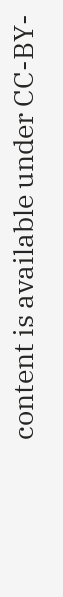content is available under CC-BY-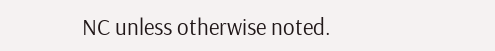NC unless otherwise noted.